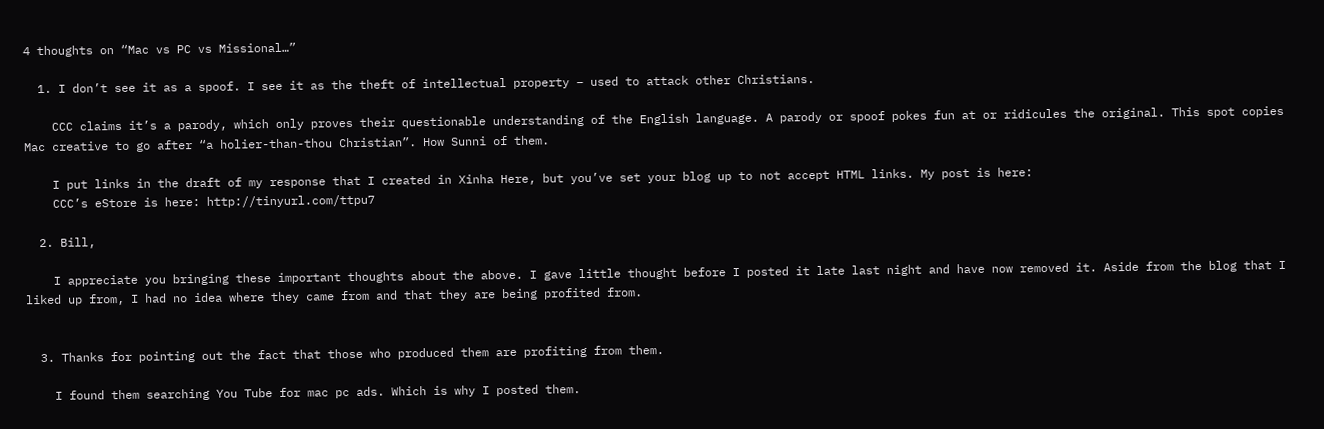4 thoughts on “Mac vs PC vs Missional…”

  1. I don’t see it as a spoof. I see it as the theft of intellectual property – used to attack other Christians.

    CCC claims it’s a parody, which only proves their questionable understanding of the English language. A parody or spoof pokes fun at or ridicules the original. This spot copies Mac creative to go after “a holier-than-thou Christian”. How Sunni of them.

    I put links in the draft of my response that I created in Xinha Here, but you’ve set your blog up to not accept HTML links. My post is here:
    CCC’s eStore is here: http://tinyurl.com/ttpu7

  2. Bill,

    I appreciate you bringing these important thoughts about the above. I gave little thought before I posted it late last night and have now removed it. Aside from the blog that I liked up from, I had no idea where they came from and that they are being profited from.


  3. Thanks for pointing out the fact that those who produced them are profiting from them.

    I found them searching You Tube for mac pc ads. Which is why I posted them.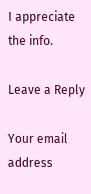I appreciate the info.

Leave a Reply

Your email address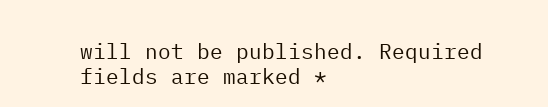will not be published. Required fields are marked *